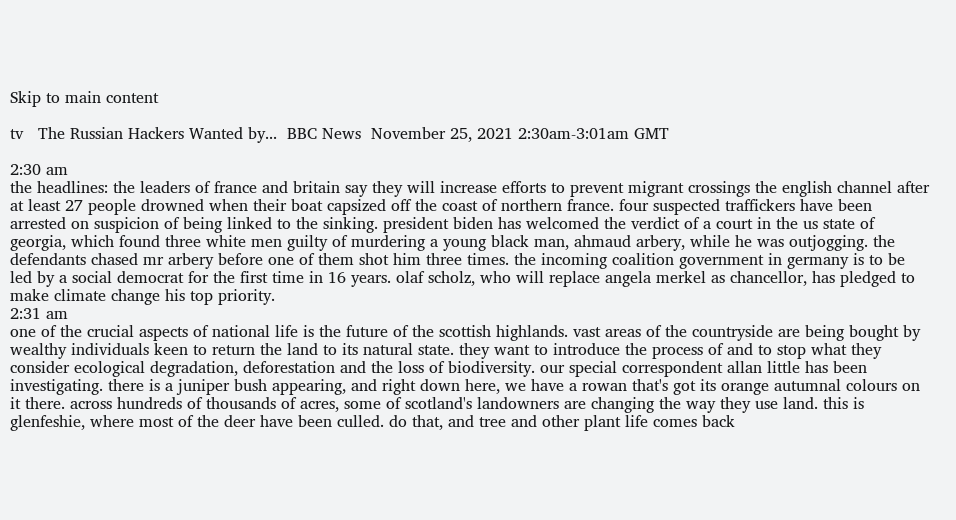Skip to main content

tv   The Russian Hackers Wanted by...  BBC News  November 25, 2021 2:30am-3:01am GMT

2:30 am
the headlines: the leaders of france and britain say they will increase efforts to prevent migrant crossings the english channel after at least 27 people drowned when their boat capsized off the coast of northern france. four suspected traffickers have been arrested on suspicion of being linked to the sinking. president biden has welcomed the verdict of a court in the us state of georgia, which found three white men guilty of murdering a young black man, ahmaud arbery, while he was outjogging. the defendants chased mr arbery before one of them shot him three times. the incoming coalition government in germany is to be led by a social democrat for the first time in 16 years. olaf scholz, who will replace angela merkel as chancellor, has pledged to make climate change his top priority.
2:31 am
one of the crucial aspects of national life is the future of the scottish highlands. vast areas of the countryside are being bought by wealthy individuals keen to return the land to its natural state. they want to introduce the process of and to stop what they consider ecological degradation, deforestation and the loss of biodiversity. our special correspondent allan little has been investigating. there is a juniper bush appearing, and right down here, we have a rowan that's got its orange autumnal colours on it there. across hundreds of thousands of acres, some of scotland's landowners are changing the way they use land. this is glenfeshie, where most of the deer have been culled. do that, and tree and other plant life comes back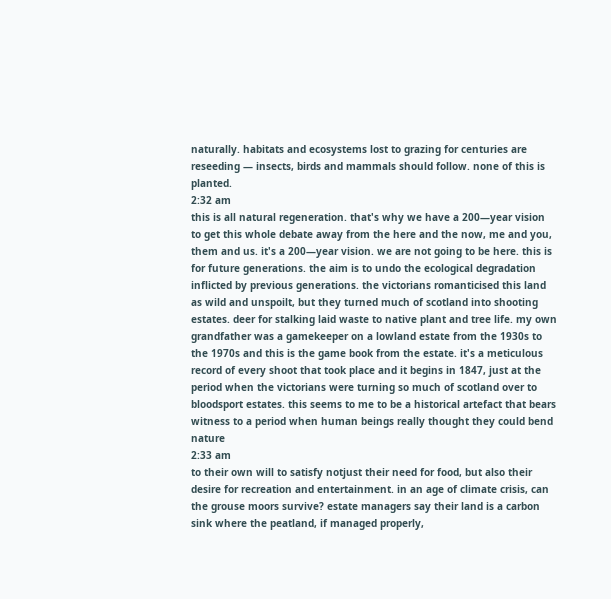naturally. habitats and ecosystems lost to grazing for centuries are reseeding — insects, birds and mammals should follow. none of this is planted.
2:32 am
this is all natural regeneration. that's why we have a 200—year vision to get this whole debate away from the here and the now, me and you, them and us. it's a 200—year vision. we are not going to be here. this is for future generations. the aim is to undo the ecological degradation inflicted by previous generations. the victorians romanticised this land as wild and unspoilt, but they turned much of scotland into shooting estates. deer for stalking laid waste to native plant and tree life. my own grandfather was a gamekeeper on a lowland estate from the 1930s to the 1970s and this is the game book from the estate. it's a meticulous record of every shoot that took place and it begins in 1847, just at the period when the victorians were turning so much of scotland over to bloodsport estates. this seems to me to be a historical artefact that bears witness to a period when human beings really thought they could bend nature
2:33 am
to their own will to satisfy notjust their need for food, but also their desire for recreation and entertainment. in an age of climate crisis, can the grouse moors survive? estate managers say their land is a carbon sink where the peatland, if managed properly,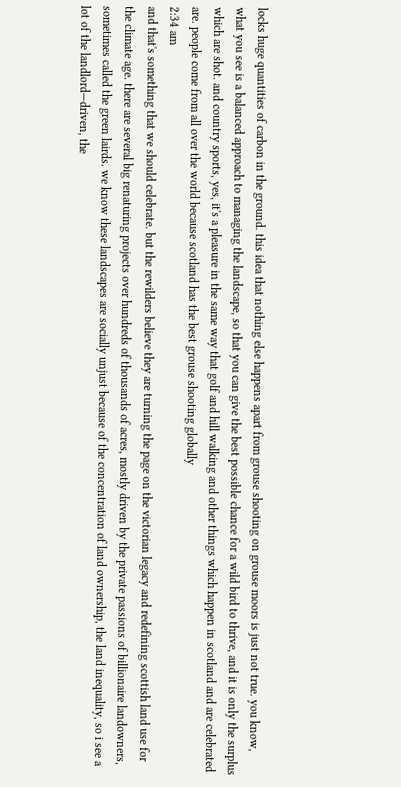locks huge quantities of carbon in the ground. this idea that nothing else happens apart from grouse shooting on grouse moors is just not true. you know, what you see is a balanced approach to managing the landscape, so that you can give the best possible chance for a wild bird to thrive, and it is only the surplus which are shot. and country sports, yes, it's a pleasure in the same way that golf and hill walking and other things which happen in scotland and are celebrated are. people come from all over the world because scotland has the best grouse shooting globally
2:34 am
and that's something that we should celebrate. but the rewilders believe they are turning the page on the victorian legacy and redefining scottish land use for the climate age. there are several big renaturing projects over hundreds of thousands of acres, mostly driven by the private passions of billionaire landowners, sometimes called the green lairds. we know these landscapes are socially unjust because of the concentration of land ownership, the land inequality, so i see a lot of the landlord—driven, the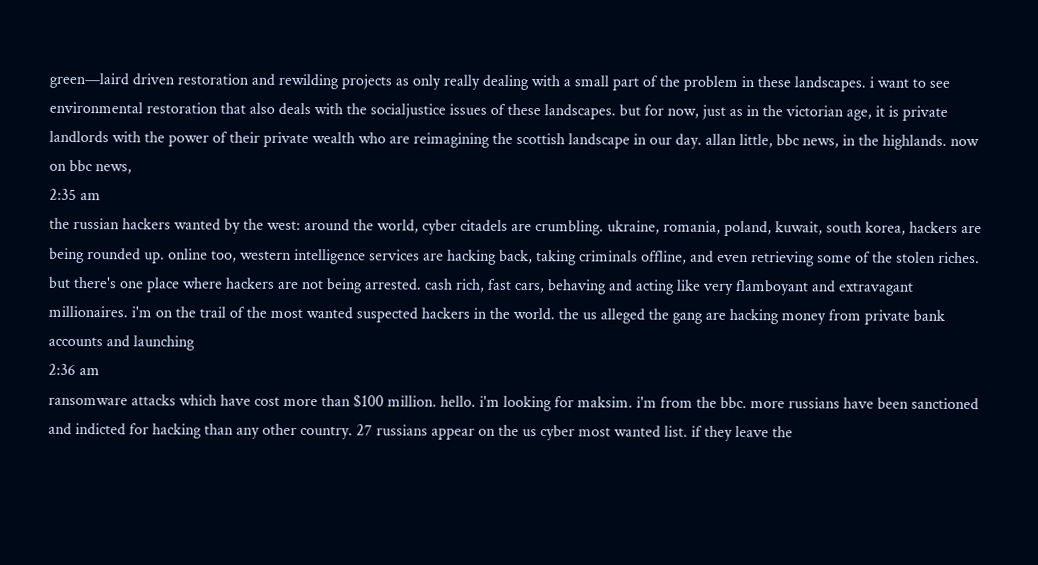green—laird driven restoration and rewilding projects as only really dealing with a small part of the problem in these landscapes. i want to see environmental restoration that also deals with the socialjustice issues of these landscapes. but for now, just as in the victorian age, it is private landlords with the power of their private wealth who are reimagining the scottish landscape in our day. allan little, bbc news, in the highlands. now on bbc news,
2:35 am
the russian hackers wanted by the west: around the world, cyber citadels are crumbling. ukraine, romania, poland, kuwait, south korea, hackers are being rounded up. online too, western intelligence services are hacking back, taking criminals offline, and even retrieving some of the stolen riches. but there's one place where hackers are not being arrested. cash rich, fast cars, behaving and acting like very flamboyant and extravagant millionaires. i'm on the trail of the most wanted suspected hackers in the world. the us alleged the gang are hacking money from private bank accounts and launching
2:36 am
ransomware attacks which have cost more than $100 million. hello. i'm looking for maksim. i'm from the bbc. more russians have been sanctioned and indicted for hacking than any other country. 27 russians appear on the us cyber most wanted list. if they leave the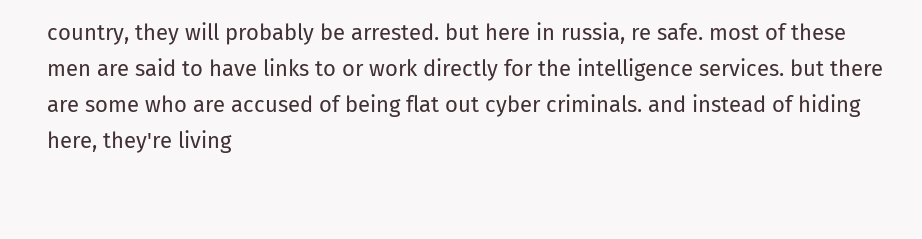country, they will probably be arrested. but here in russia, re safe. most of these men are said to have links to or work directly for the intelligence services. but there are some who are accused of being flat out cyber criminals. and instead of hiding here, they're living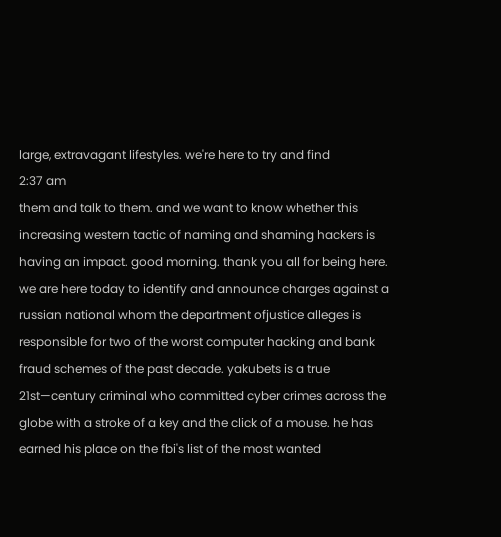large, extravagant lifestyles. we're here to try and find
2:37 am
them and talk to them. and we want to know whether this increasing western tactic of naming and shaming hackers is having an impact. good morning. thank you all for being here. we are here today to identify and announce charges against a russian national whom the department ofjustice alleges is responsible for two of the worst computer hacking and bank fraud schemes of the past decade. yakubets is a true 21st—century criminal who committed cyber crimes across the globe with a stroke of a key and the click of a mouse. he has earned his place on the fbi's list of the most wanted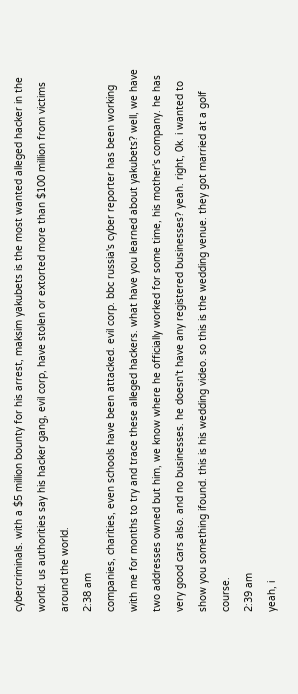cybercriminals. with a $5 million bounty for his arrest, maksim yakubets is the most wanted alleged hacker in the world. us authorities say his hacker gang, evil corp, have stolen or extorted more than $100 million from victims around the world.
2:38 am
companies, charities, even schools have been attacked. evil corp. bbc russia's cyber reporter has been working with me for months to try and trace these alleged hackers. what have you learned about yakubets? well, we have two addresses owned but him, we know where he officially worked for some time, his mother's company. he has very good cars also. and no businesses. he doesn't have any registered businesses? yeah. right, 0k. i wanted to show you something ifound. this is his wedding video. so this is the wedding venue. they got married at a golf course.
2:39 am
yeah, i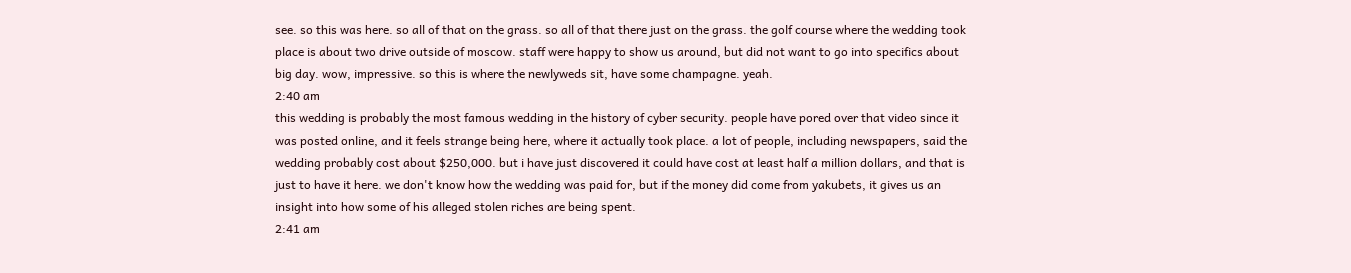see. so this was here. so all of that on the grass. so all of that there just on the grass. the golf course where the wedding took place is about two drive outside of moscow. staff were happy to show us around, but did not want to go into specifics about big day. wow, impressive. so this is where the newlyweds sit, have some champagne. yeah.
2:40 am
this wedding is probably the most famous wedding in the history of cyber security. people have pored over that video since it was posted online, and it feels strange being here, where it actually took place. a lot of people, including newspapers, said the wedding probably cost about $250,000. but i have just discovered it could have cost at least half a million dollars, and that is just to have it here. we don't know how the wedding was paid for, but if the money did come from yakubets, it gives us an insight into how some of his alleged stolen riches are being spent.
2:41 am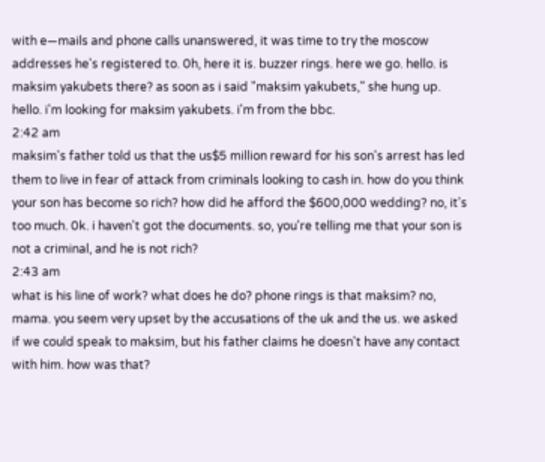with e—mails and phone calls unanswered, it was time to try the moscow addresses he's registered to. 0h, here it is. buzzer rings. here we go. hello. is maksim yakubets there? as soon as i said "maksim yakubets," she hung up. hello. i'm looking for maksim yakubets. i'm from the bbc.
2:42 am
maksim's father told us that the us$5 million reward for his son's arrest has led them to live in fear of attack from criminals looking to cash in. how do you think your son has become so rich? how did he afford the $600,000 wedding? no, it's too much. 0k. i haven't got the documents. so, you're telling me that your son is not a criminal, and he is not rich?
2:43 am
what is his line of work? what does he do? phone rings is that maksim? no, mama. you seem very upset by the accusations of the uk and the us. we asked if we could speak to maksim, but his father claims he doesn't have any contact with him. how was that?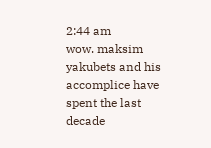2:44 am
wow. maksim yakubets and his accomplice have spent the last decade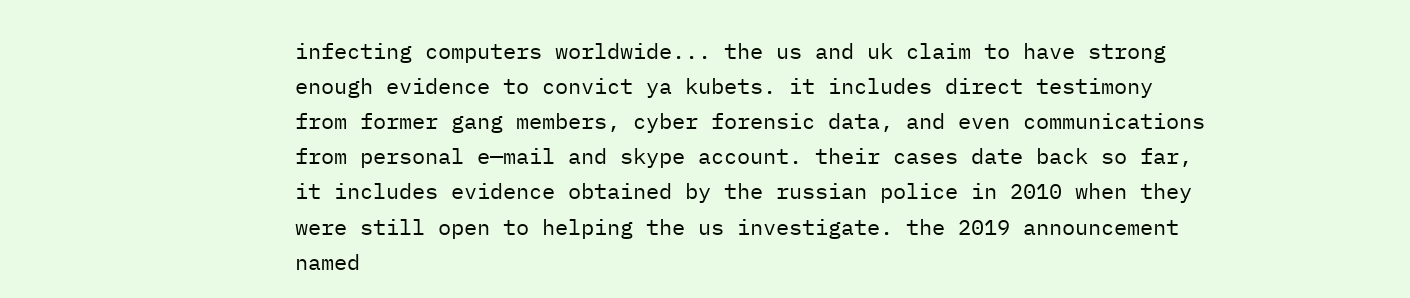infecting computers worldwide... the us and uk claim to have strong enough evidence to convict ya kubets. it includes direct testimony from former gang members, cyber forensic data, and even communications from personal e—mail and skype account. their cases date back so far, it includes evidence obtained by the russian police in 2010 when they were still open to helping the us investigate. the 2019 announcement named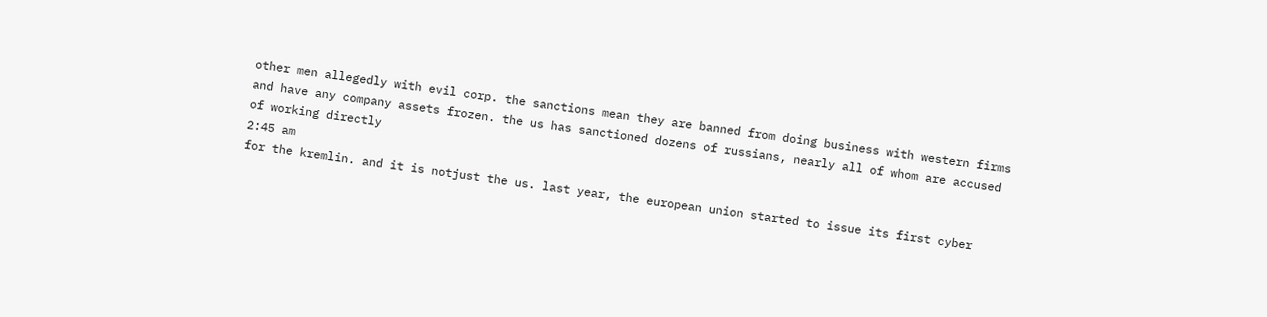other men allegedly with evil corp. the sanctions mean they are banned from doing business with western firms and have any company assets frozen. the us has sanctioned dozens of russians, nearly all of whom are accused of working directly
2:45 am
for the kremlin. and it is notjust the us. last year, the european union started to issue its first cyber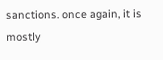sanctions. once again, it is mostly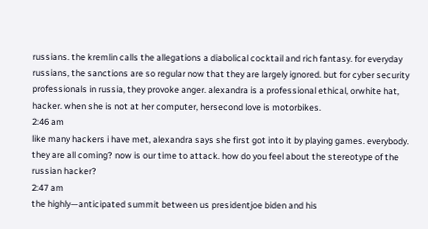russians. the kremlin calls the allegations a diabolical cocktail and rich fantasy. for everyday russians, the sanctions are so regular now that they are largely ignored. but for cyber security professionals in russia, they provoke anger. alexandra is a professional ethical, orwhite hat, hacker. when she is not at her computer, hersecond love is motorbikes.
2:46 am
like many hackers i have met, alexandra says she first got into it by playing games. everybody. they are all coming? now is our time to attack. how do you feel about the stereotype of the russian hacker?
2:47 am
the highly—anticipated summit between us presidentjoe biden and his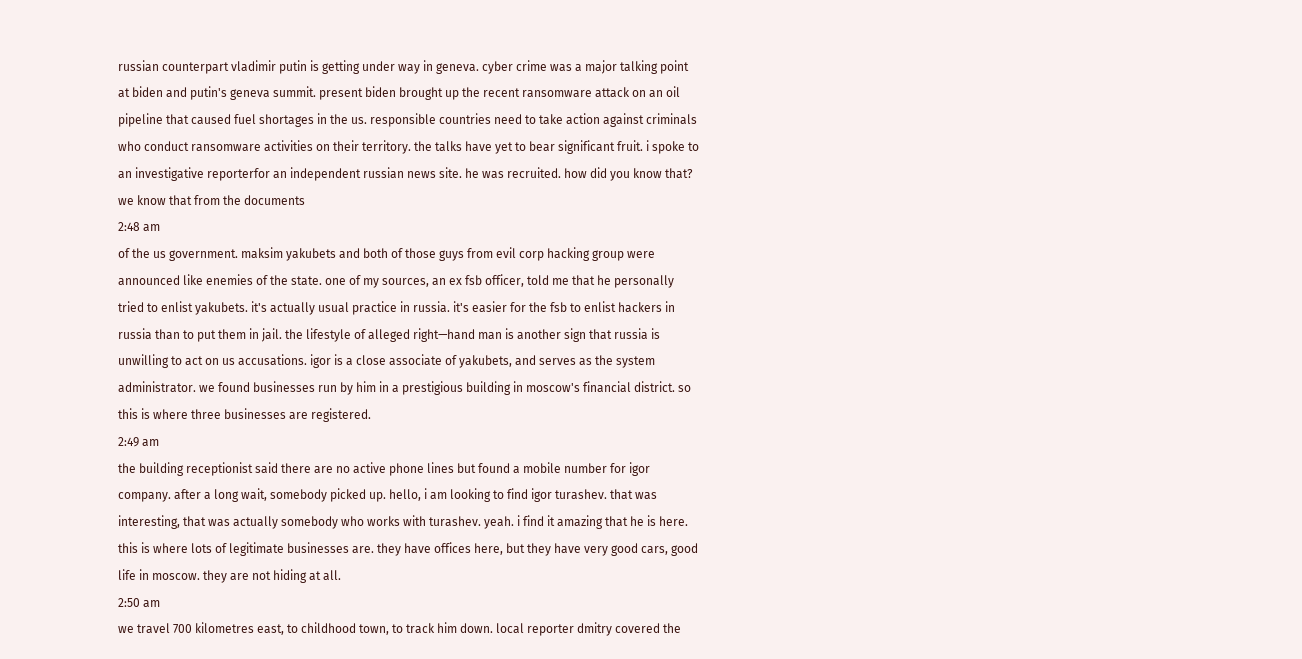russian counterpart vladimir putin is getting under way in geneva. cyber crime was a major talking point at biden and putin's geneva summit. present biden brought up the recent ransomware attack on an oil pipeline that caused fuel shortages in the us. responsible countries need to take action against criminals who conduct ransomware activities on their territory. the talks have yet to bear significant fruit. i spoke to an investigative reporterfor an independent russian news site. he was recruited. how did you know that? we know that from the documents
2:48 am
of the us government. maksim yakubets and both of those guys from evil corp hacking group were announced like enemies of the state. one of my sources, an ex fsb officer, told me that he personally tried to enlist yakubets. it's actually usual practice in russia. it's easier for the fsb to enlist hackers in russia than to put them in jail. the lifestyle of alleged right—hand man is another sign that russia is unwilling to act on us accusations. igor is a close associate of yakubets, and serves as the system administrator. we found businesses run by him in a prestigious building in moscow's financial district. so this is where three businesses are registered.
2:49 am
the building receptionist said there are no active phone lines but found a mobile number for igor company. after a long wait, somebody picked up. hello, i am looking to find igor turashev. that was interesting, that was actually somebody who works with turashev. yeah. i find it amazing that he is here. this is where lots of legitimate businesses are. they have offices here, but they have very good cars, good life in moscow. they are not hiding at all.
2:50 am
we travel 700 kilometres east, to childhood town, to track him down. local reporter dmitry covered the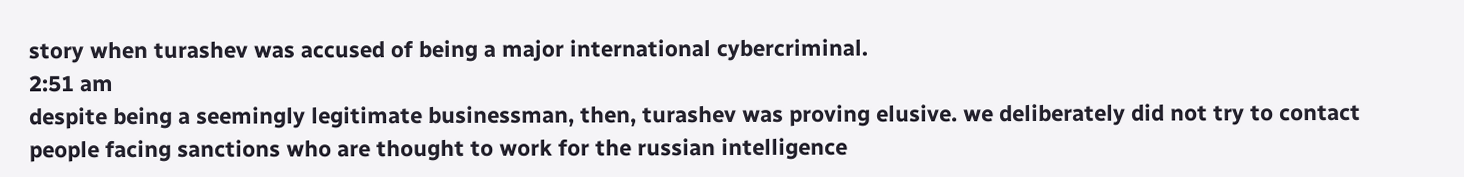story when turashev was accused of being a major international cybercriminal.
2:51 am
despite being a seemingly legitimate businessman, then, turashev was proving elusive. we deliberately did not try to contact people facing sanctions who are thought to work for the russian intelligence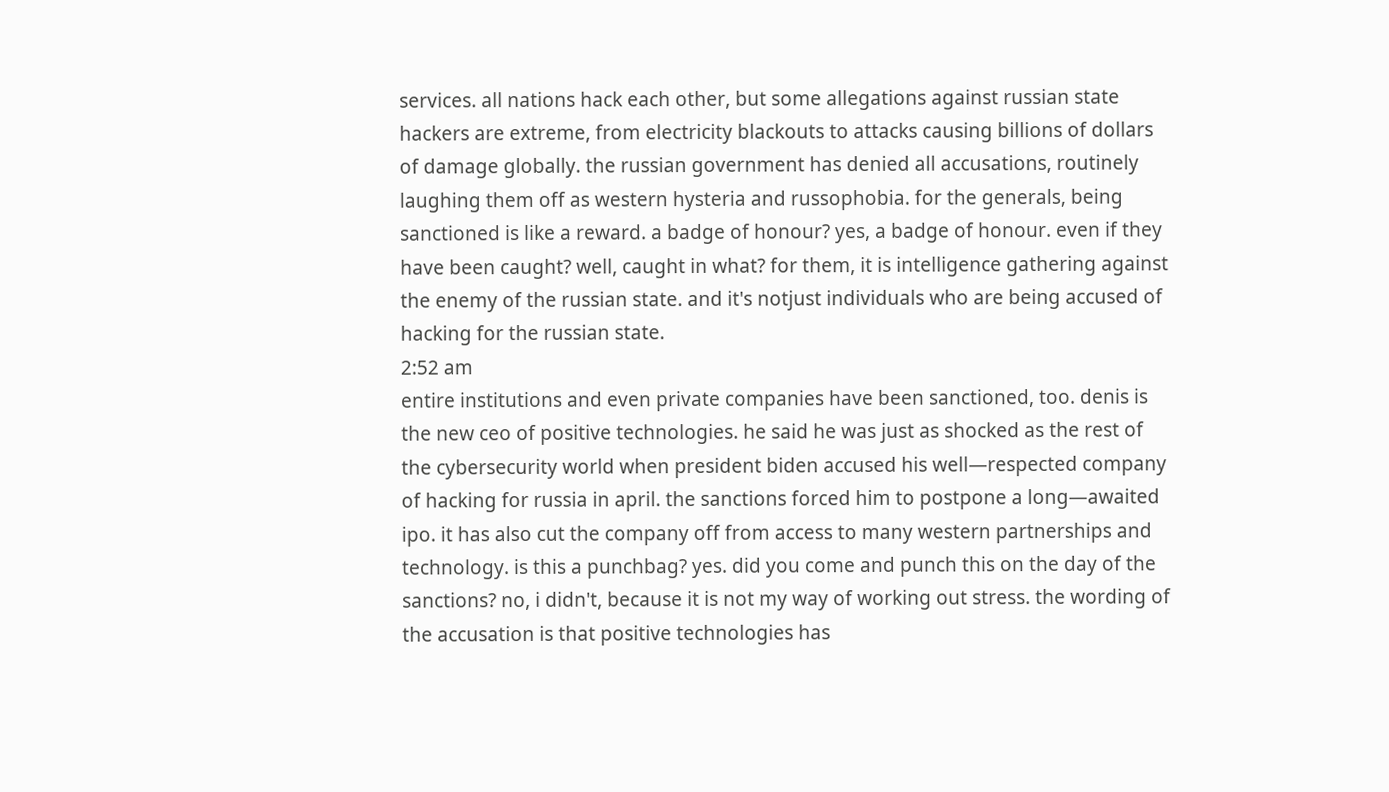services. all nations hack each other, but some allegations against russian state hackers are extreme, from electricity blackouts to attacks causing billions of dollars of damage globally. the russian government has denied all accusations, routinely laughing them off as western hysteria and russophobia. for the generals, being sanctioned is like a reward. a badge of honour? yes, a badge of honour. even if they have been caught? well, caught in what? for them, it is intelligence gathering against the enemy of the russian state. and it's notjust individuals who are being accused of hacking for the russian state.
2:52 am
entire institutions and even private companies have been sanctioned, too. denis is the new ceo of positive technologies. he said he was just as shocked as the rest of the cybersecurity world when president biden accused his well—respected company of hacking for russia in april. the sanctions forced him to postpone a long—awaited ipo. it has also cut the company off from access to many western partnerships and technology. is this a punchbag? yes. did you come and punch this on the day of the sanctions? no, i didn't, because it is not my way of working out stress. the wording of the accusation is that positive technologies has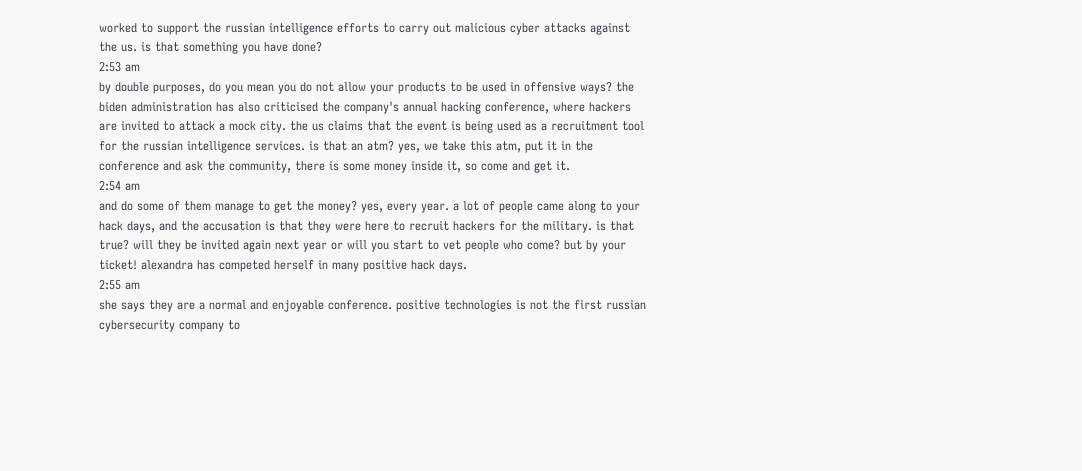worked to support the russian intelligence efforts to carry out malicious cyber attacks against the us. is that something you have done?
2:53 am
by double purposes, do you mean you do not allow your products to be used in offensive ways? the biden administration has also criticised the company's annual hacking conference, where hackers are invited to attack a mock city. the us claims that the event is being used as a recruitment tool for the russian intelligence services. is that an atm? yes, we take this atm, put it in the conference and ask the community, there is some money inside it, so come and get it.
2:54 am
and do some of them manage to get the money? yes, every year. a lot of people came along to your hack days, and the accusation is that they were here to recruit hackers for the military. is that true? will they be invited again next year or will you start to vet people who come? but by your ticket! alexandra has competed herself in many positive hack days.
2:55 am
she says they are a normal and enjoyable conference. positive technologies is not the first russian cybersecurity company to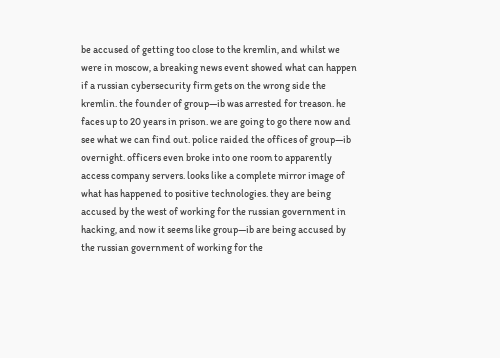be accused of getting too close to the kremlin, and whilst we were in moscow, a breaking news event showed what can happen if a russian cybersecurity firm gets on the wrong side the kremlin. the founder of group—ib was arrested for treason. he faces up to 20 years in prison. we are going to go there now and see what we can find out. police raided the offices of group—ib overnight. officers even broke into one room to apparently access company servers. looks like a complete mirror image of what has happened to positive technologies. they are being accused by the west of working for the russian government in hacking, and now it seems like group—ib are being accused by the russian government of working for the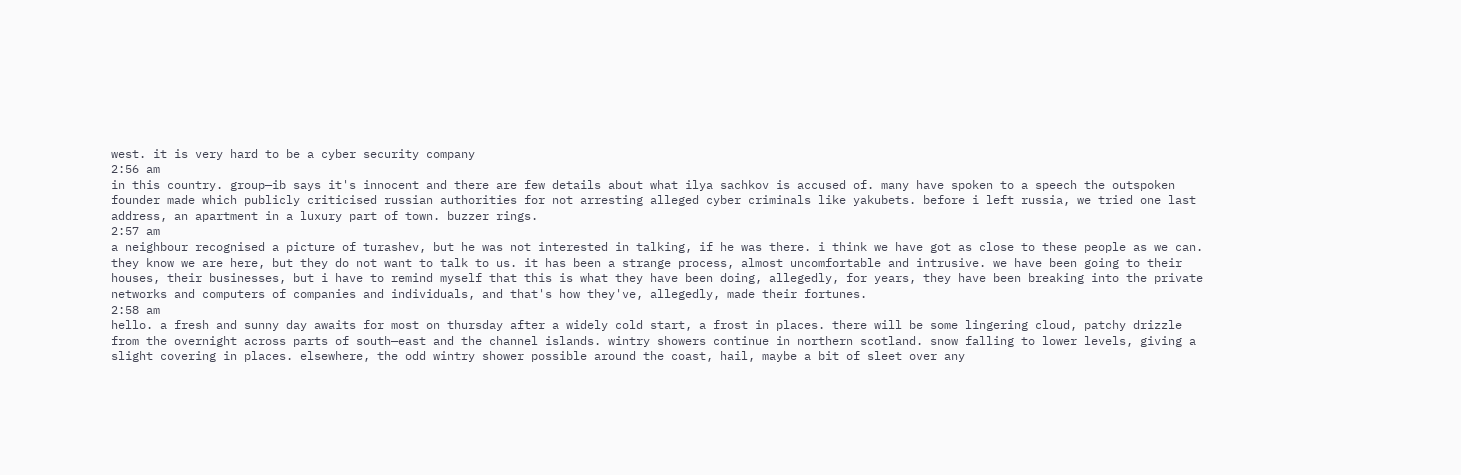west. it is very hard to be a cyber security company
2:56 am
in this country. group—ib says it's innocent and there are few details about what ilya sachkov is accused of. many have spoken to a speech the outspoken founder made which publicly criticised russian authorities for not arresting alleged cyber criminals like yakubets. before i left russia, we tried one last address, an apartment in a luxury part of town. buzzer rings.
2:57 am
a neighbour recognised a picture of turashev, but he was not interested in talking, if he was there. i think we have got as close to these people as we can. they know we are here, but they do not want to talk to us. it has been a strange process, almost uncomfortable and intrusive. we have been going to their houses, their businesses, but i have to remind myself that this is what they have been doing, allegedly, for years, they have been breaking into the private networks and computers of companies and individuals, and that's how they've, allegedly, made their fortunes.
2:58 am
hello. a fresh and sunny day awaits for most on thursday after a widely cold start, a frost in places. there will be some lingering cloud, patchy drizzle from the overnight across parts of south—east and the channel islands. wintry showers continue in northern scotland. snow falling to lower levels, giving a slight covering in places. elsewhere, the odd wintry shower possible around the coast, hail, maybe a bit of sleet over any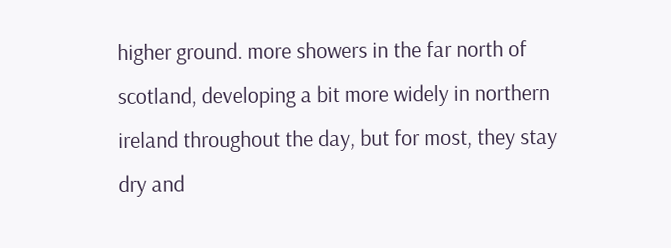higher ground. more showers in the far north of scotland, developing a bit more widely in northern ireland throughout the day, but for most, they stay dry and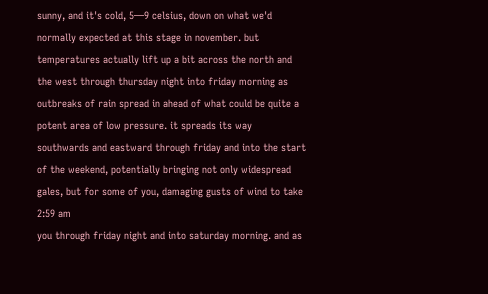sunny, and it's cold, 5—9 celsius, down on what we'd normally expected at this stage in november. but temperatures actually lift up a bit across the north and the west through thursday night into friday morning as outbreaks of rain spread in ahead of what could be quite a potent area of low pressure. it spreads its way southwards and eastward through friday and into the start of the weekend, potentially bringing not only widespread gales, but for some of you, damaging gusts of wind to take
2:59 am
you through friday night and into saturday morning. and as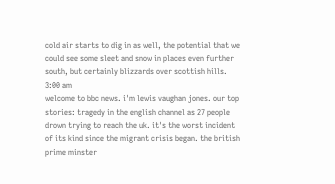cold air starts to dig in as well, the potential that we could see some sleet and snow in places even further south, but certainly blizzards over scottish hills.
3:00 am
welcome to bbc news. i'm lewis vaughan jones. our top stories: tragedy in the english channel as 27 people drown trying to reach the uk. it's the worst incident of its kind since the migrant crisis began. the british prime minster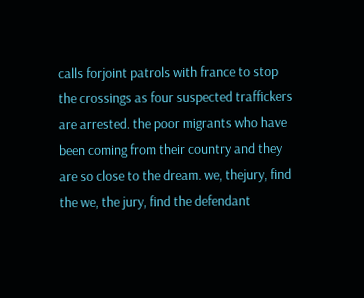calls forjoint patrols with france to stop the crossings as four suspected traffickers are arrested. the poor migrants who have been coming from their country and they are so close to the dream. we, thejury, find the we, the jury, find the defendant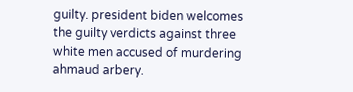guilty. president biden welcomes the guilty verdicts against three white men accused of murdering ahmaud arbery.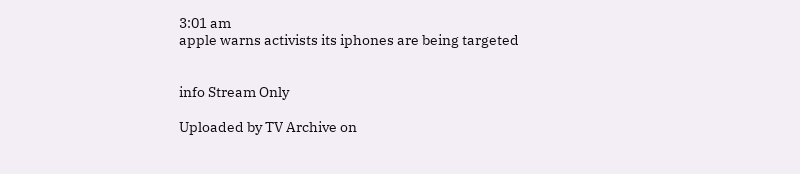3:01 am
apple warns activists its iphones are being targeted


info Stream Only

Uploaded by TV Archive on